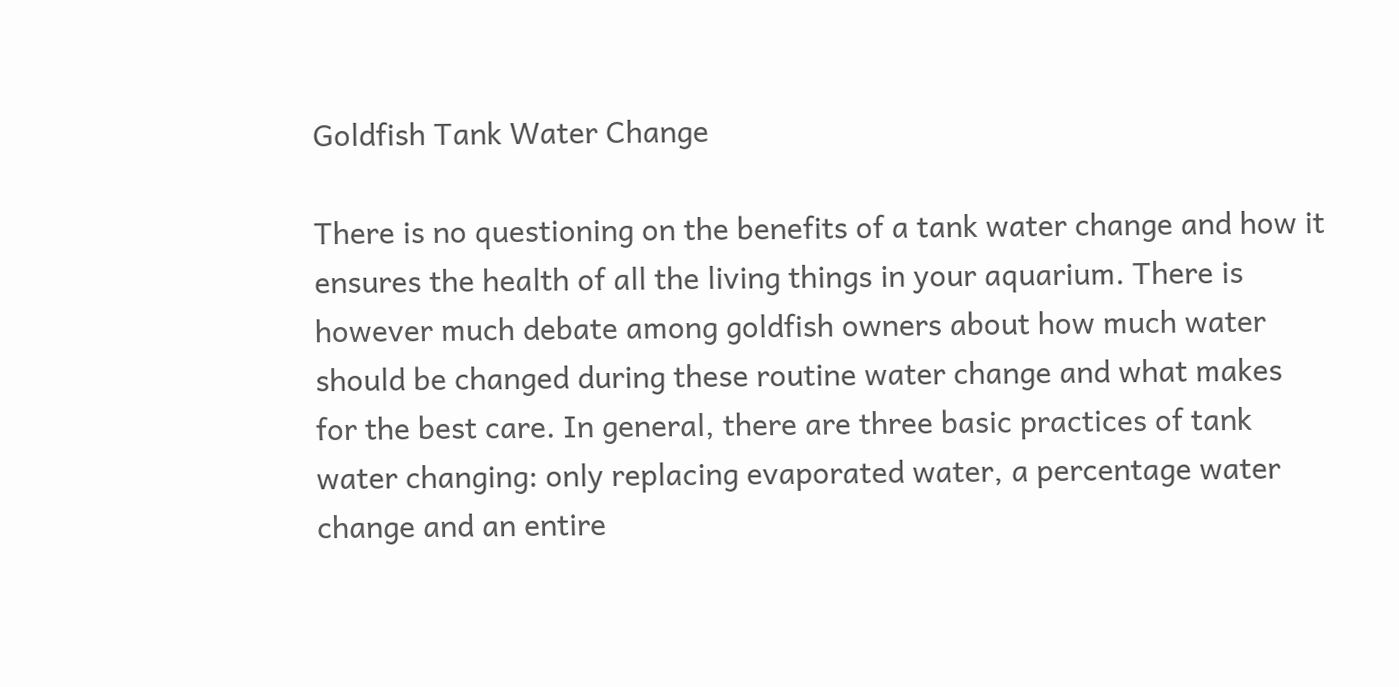Goldfish Tank Water Change

There is no questioning on the benefits of a tank water change and how it ensures the health of all the living things in your aquarium. There is however much debate among goldfish owners about how much water should be changed during these routine water change and what makes for the best care. In general, there are three basic practices of tank water changing: only replacing evaporated water, a percentage water change and an entire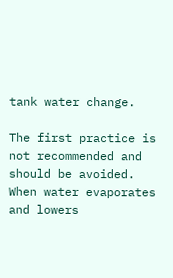tank water change.

The first practice is not recommended and should be avoided. When water evaporates and lowers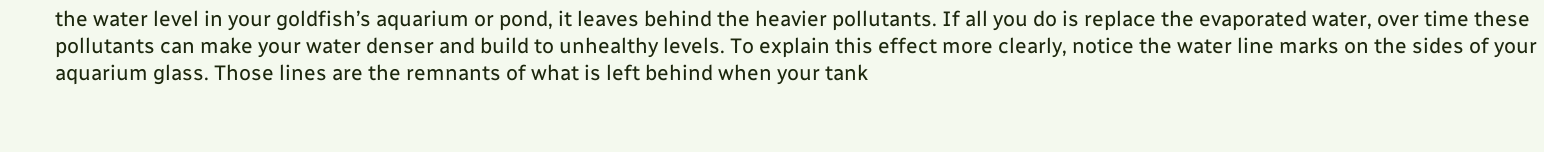the water level in your goldfish’s aquarium or pond, it leaves behind the heavier pollutants. If all you do is replace the evaporated water, over time these pollutants can make your water denser and build to unhealthy levels. To explain this effect more clearly, notice the water line marks on the sides of your aquarium glass. Those lines are the remnants of what is left behind when your tank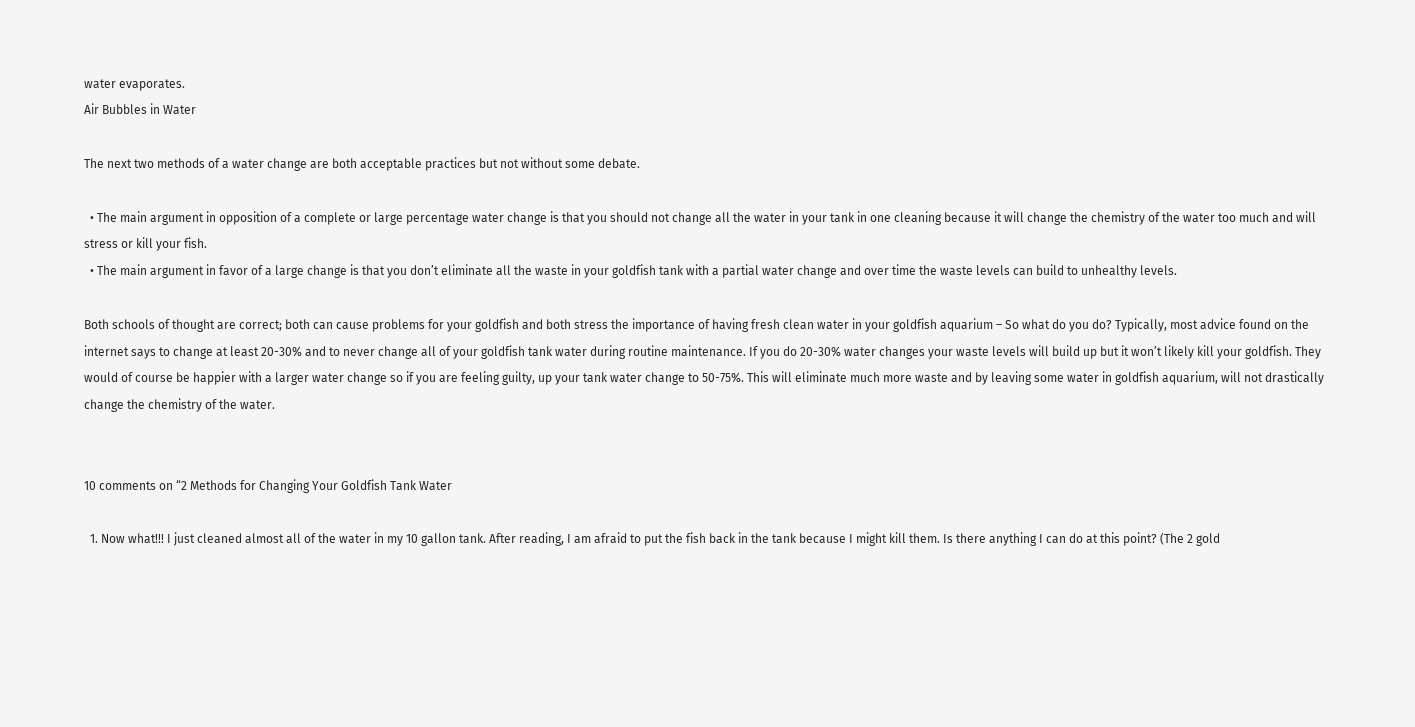water evaporates.
Air Bubbles in Water

The next two methods of a water change are both acceptable practices but not without some debate.

  • The main argument in opposition of a complete or large percentage water change is that you should not change all the water in your tank in one cleaning because it will change the chemistry of the water too much and will stress or kill your fish.
  • The main argument in favor of a large change is that you don’t eliminate all the waste in your goldfish tank with a partial water change and over time the waste levels can build to unhealthy levels.

Both schools of thought are correct; both can cause problems for your goldfish and both stress the importance of having fresh clean water in your goldfish aquarium – So what do you do? Typically, most advice found on the internet says to change at least 20-30% and to never change all of your goldfish tank water during routine maintenance. If you do 20-30% water changes your waste levels will build up but it won’t likely kill your goldfish. They would of course be happier with a larger water change so if you are feeling guilty, up your tank water change to 50-75%. This will eliminate much more waste and by leaving some water in goldfish aquarium, will not drastically change the chemistry of the water.


10 comments on “2 Methods for Changing Your Goldfish Tank Water

  1. Now what!!! I just cleaned almost all of the water in my 10 gallon tank. After reading, I am afraid to put the fish back in the tank because I might kill them. Is there anything I can do at this point? (The 2 gold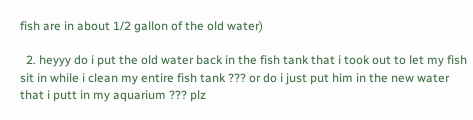fish are in about 1/2 gallon of the old water)

  2. heyyy do i put the old water back in the fish tank that i took out to let my fish sit in while i clean my entire fish tank ??? or do i just put him in the new water that i putt in my aquarium ??? plz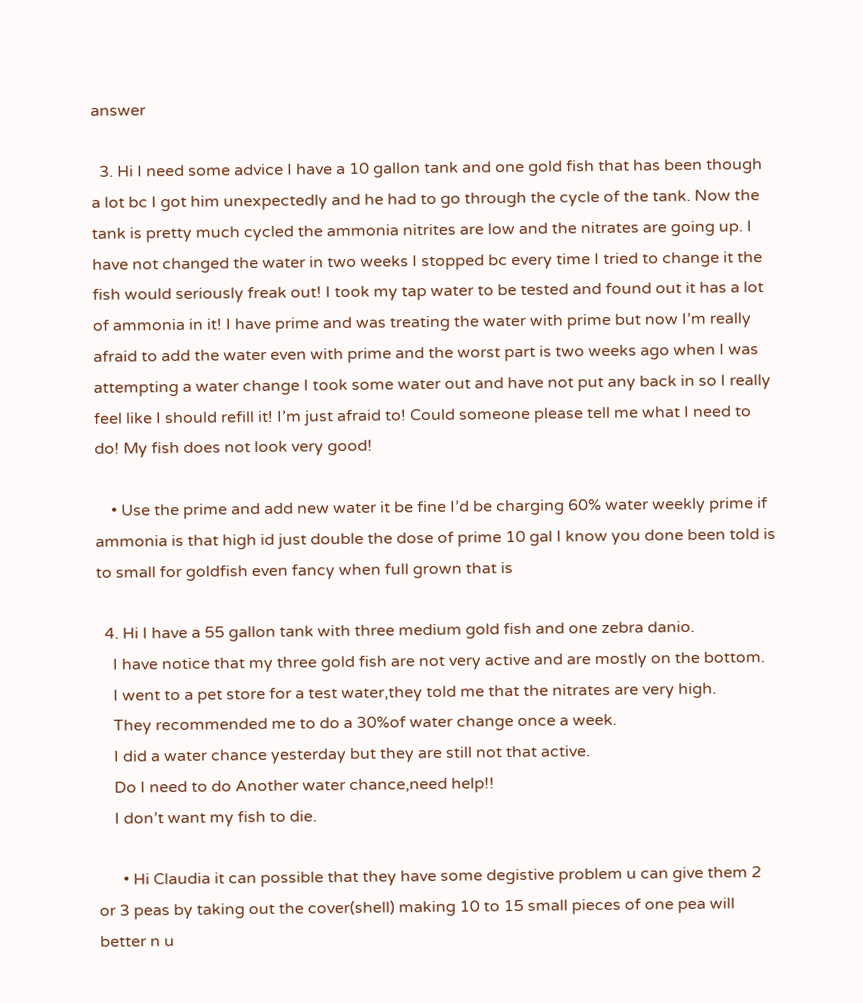answer

  3. Hi I need some advice I have a 10 gallon tank and one gold fish that has been though a lot bc I got him unexpectedly and he had to go through the cycle of the tank. Now the tank is pretty much cycled the ammonia nitrites are low and the nitrates are going up. I have not changed the water in two weeks I stopped bc every time I tried to change it the fish would seriously freak out! I took my tap water to be tested and found out it has a lot of ammonia in it! I have prime and was treating the water with prime but now I’m really afraid to add the water even with prime and the worst part is two weeks ago when I was attempting a water change I took some water out and have not put any back in so I really feel like I should refill it! I’m just afraid to! Could someone please tell me what I need to do! My fish does not look very good!

    • Use the prime and add new water it be fine I’d be charging 60% water weekly prime if ammonia is that high id just double the dose of prime 10 gal I know you done been told is to small for goldfish even fancy when full grown that is

  4. Hi I have a 55 gallon tank with three medium gold fish and one zebra danio.
    I have notice that my three gold fish are not very active and are mostly on the bottom.
    I went to a pet store for a test water,they told me that the nitrates are very high.
    They recommended me to do a 30%of water change once a week.
    I did a water chance yesterday but they are still not that active.
    Do I need to do Another water chance,need help!!
    I don’t want my fish to die.

      • Hi Claudia it can possible that they have some degistive problem u can give them 2 or 3 peas by taking out the cover(shell) making 10 to 15 small pieces of one pea will better n u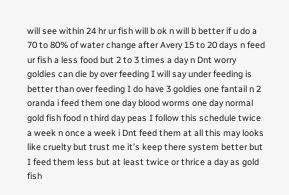will see within 24 hr ur fish will b ok n will b better if u do a 70 to 80% of water change after Avery 15 to 20 days n feed ur fish a less food but 2 to 3 times a day n Dnt worry goldies can die by over feeding I will say under feeding is better than over feeding I do have 3 goldies one fantail n 2 oranda i feed them one day blood worms one day normal gold fish food n third day peas I follow this schedule twice a week n once a week i Dnt feed them at all this may looks like cruelty but trust me it’s keep there system better but I feed them less but at least twice or thrice a day as gold fish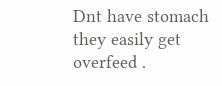Dnt have stomach they easily get overfeed .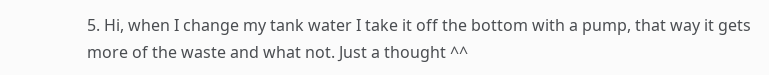5. Hi, when I change my tank water I take it off the bottom with a pump, that way it gets more of the waste and what not. Just a thought ^^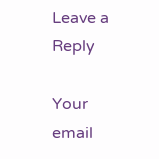Leave a Reply

Your email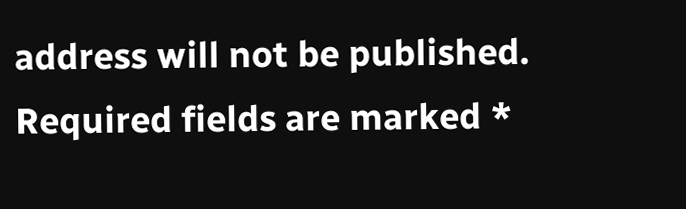address will not be published. Required fields are marked *